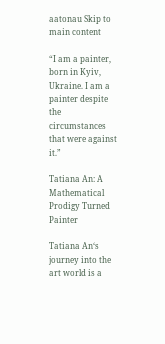aatonau Skip to main content

“I am a painter, born in Kyiv, Ukraine. I am a painter despite the circumstances that were against it.”

Tatiana An: A Mathematical Prodigy Turned Painter

Tatiana An‘s journey into the art world is a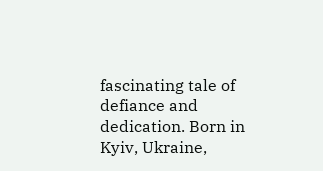fascinating tale of defiance and dedication. Born in Kyiv, Ukraine,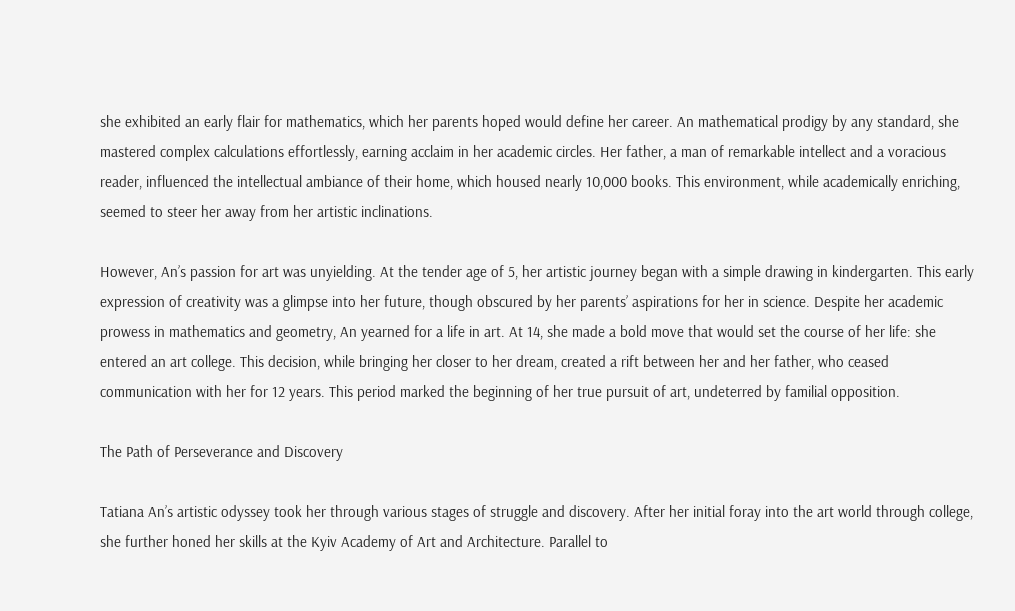she exhibited an early flair for mathematics, which her parents hoped would define her career. An mathematical prodigy by any standard, she mastered complex calculations effortlessly, earning acclaim in her academic circles. Her father, a man of remarkable intellect and a voracious reader, influenced the intellectual ambiance of their home, which housed nearly 10,000 books. This environment, while academically enriching, seemed to steer her away from her artistic inclinations.

However, An’s passion for art was unyielding. At the tender age of 5, her artistic journey began with a simple drawing in kindergarten. This early expression of creativity was a glimpse into her future, though obscured by her parents’ aspirations for her in science. Despite her academic prowess in mathematics and geometry, An yearned for a life in art. At 14, she made a bold move that would set the course of her life: she entered an art college. This decision, while bringing her closer to her dream, created a rift between her and her father, who ceased communication with her for 12 years. This period marked the beginning of her true pursuit of art, undeterred by familial opposition.

The Path of Perseverance and Discovery

Tatiana An’s artistic odyssey took her through various stages of struggle and discovery. After her initial foray into the art world through college, she further honed her skills at the Kyiv Academy of Art and Architecture. Parallel to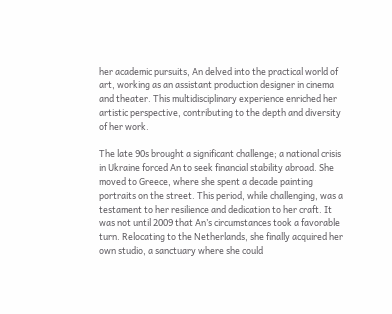her academic pursuits, An delved into the practical world of art, working as an assistant production designer in cinema and theater. This multidisciplinary experience enriched her artistic perspective, contributing to the depth and diversity of her work.

The late 90s brought a significant challenge; a national crisis in Ukraine forced An to seek financial stability abroad. She moved to Greece, where she spent a decade painting portraits on the street. This period, while challenging, was a testament to her resilience and dedication to her craft. It was not until 2009 that An’s circumstances took a favorable turn. Relocating to the Netherlands, she finally acquired her own studio, a sanctuary where she could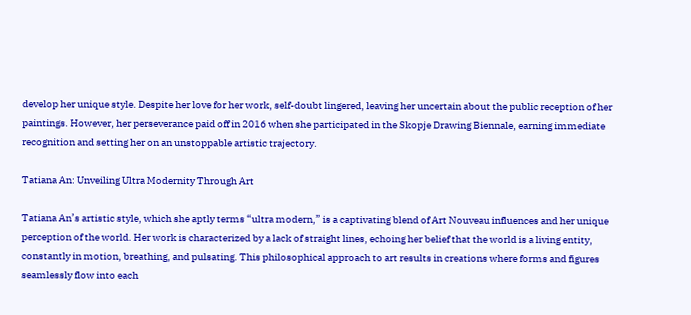develop her unique style. Despite her love for her work, self-doubt lingered, leaving her uncertain about the public reception of her paintings. However, her perseverance paid off in 2016 when she participated in the Skopje Drawing Biennale, earning immediate recognition and setting her on an unstoppable artistic trajectory.

Tatiana An: Unveiling Ultra Modernity Through Art

Tatiana An’s artistic style, which she aptly terms “ultra modern,” is a captivating blend of Art Nouveau influences and her unique perception of the world. Her work is characterized by a lack of straight lines, echoing her belief that the world is a living entity, constantly in motion, breathing, and pulsating. This philosophical approach to art results in creations where forms and figures seamlessly flow into each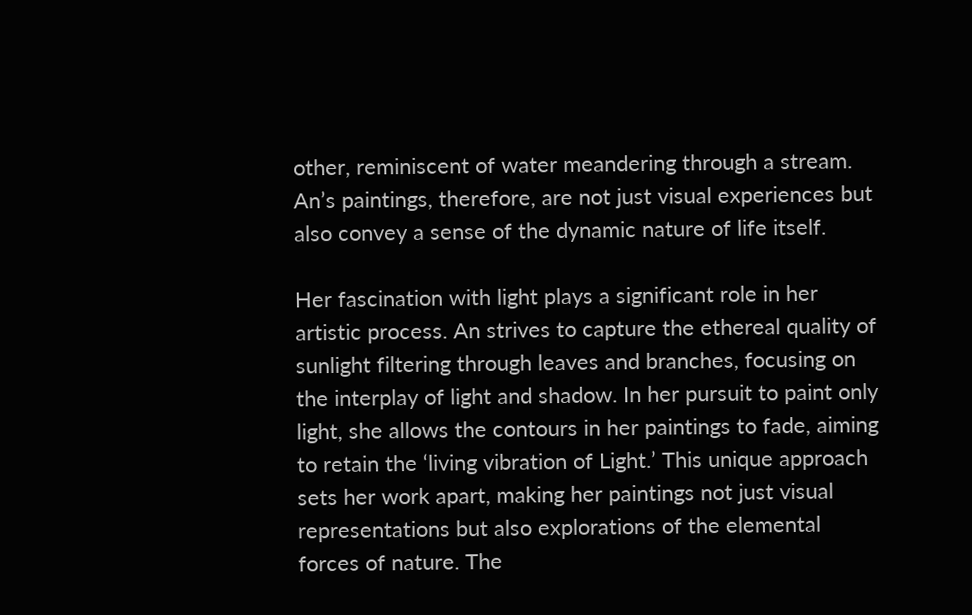other, reminiscent of water meandering through a stream. An’s paintings, therefore, are not just visual experiences but also convey a sense of the dynamic nature of life itself.

Her fascination with light plays a significant role in her artistic process. An strives to capture the ethereal quality of sunlight filtering through leaves and branches, focusing on the interplay of light and shadow. In her pursuit to paint only light, she allows the contours in her paintings to fade, aiming to retain the ‘living vibration of Light.’ This unique approach sets her work apart, making her paintings not just visual representations but also explorations of the elemental forces of nature. The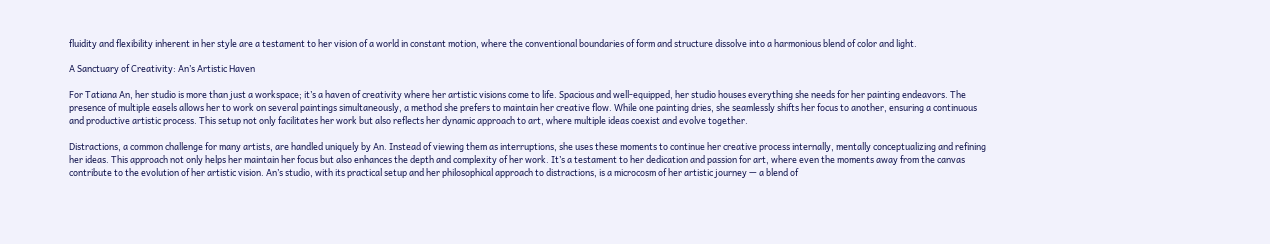fluidity and flexibility inherent in her style are a testament to her vision of a world in constant motion, where the conventional boundaries of form and structure dissolve into a harmonious blend of color and light.

A Sanctuary of Creativity: An’s Artistic Haven

For Tatiana An, her studio is more than just a workspace; it’s a haven of creativity where her artistic visions come to life. Spacious and well-equipped, her studio houses everything she needs for her painting endeavors. The presence of multiple easels allows her to work on several paintings simultaneously, a method she prefers to maintain her creative flow. While one painting dries, she seamlessly shifts her focus to another, ensuring a continuous and productive artistic process. This setup not only facilitates her work but also reflects her dynamic approach to art, where multiple ideas coexist and evolve together.

Distractions, a common challenge for many artists, are handled uniquely by An. Instead of viewing them as interruptions, she uses these moments to continue her creative process internally, mentally conceptualizing and refining her ideas. This approach not only helps her maintain her focus but also enhances the depth and complexity of her work. It’s a testament to her dedication and passion for art, where even the moments away from the canvas contribute to the evolution of her artistic vision. An’s studio, with its practical setup and her philosophical approach to distractions, is a microcosm of her artistic journey — a blend of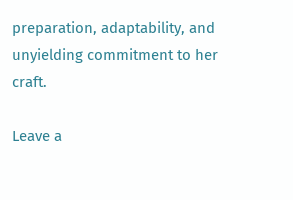preparation, adaptability, and unyielding commitment to her craft.

Leave a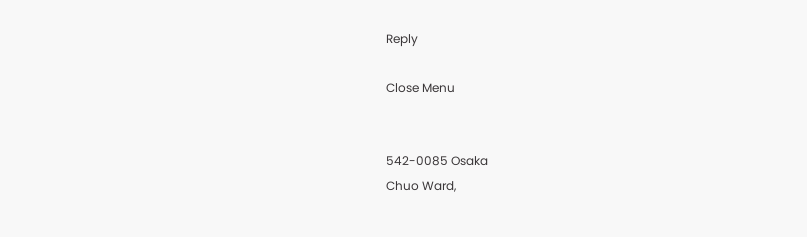Reply

Close Menu


542-0085 Osaka
Chuo Ward,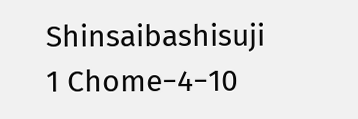Shinsaibashisuji
1 Chome−4−10